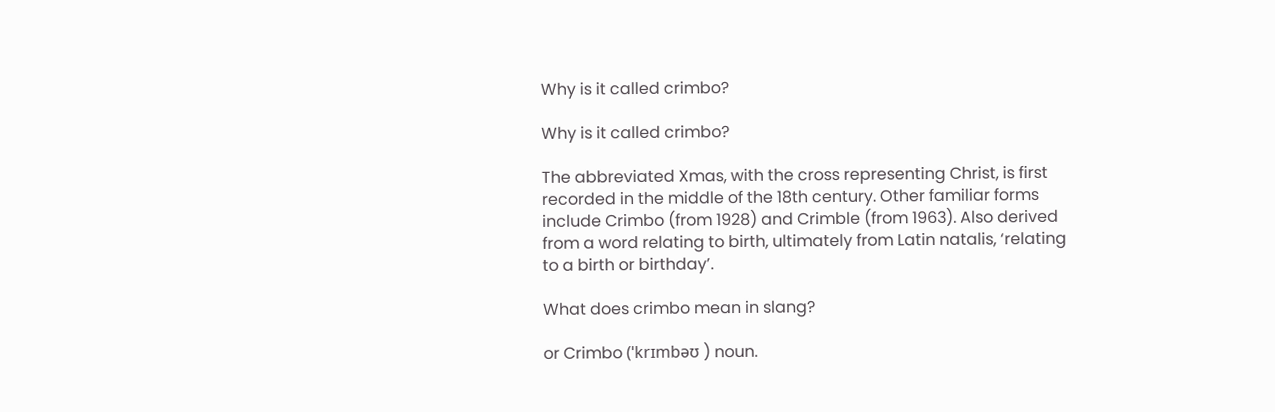Why is it called crimbo?

Why is it called crimbo?

The abbreviated Xmas, with the cross representing Christ, is first recorded in the middle of the 18th century. Other familiar forms include Crimbo (from 1928) and Crimble (from 1963). Also derived from a word relating to birth, ultimately from Latin natalis, ‘relating to a birth or birthday’.

What does crimbo mean in slang?

or Crimbo (ˈkrɪmbəʊ ) noun.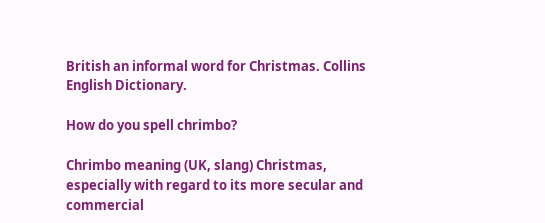British an informal word for Christmas. Collins English Dictionary.

How do you spell chrimbo?

Chrimbo meaning (UK, slang) Christmas, especially with regard to its more secular and commercial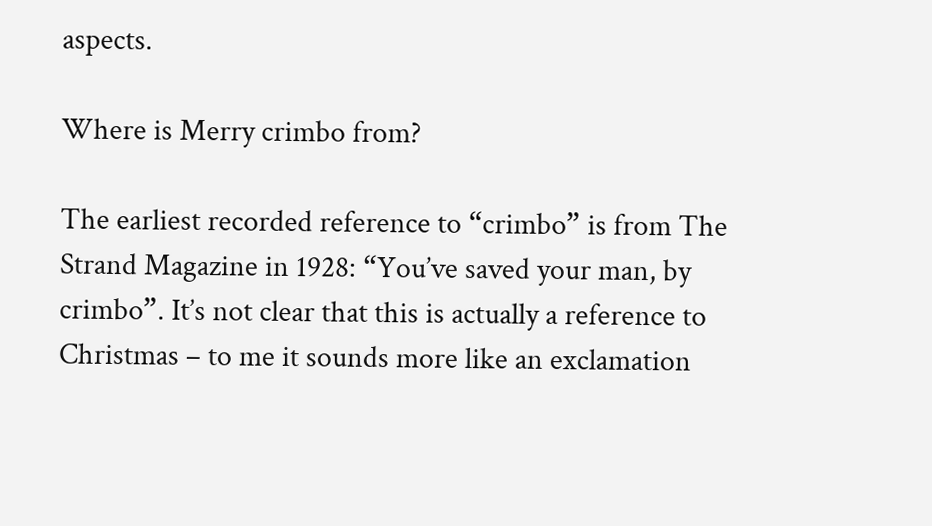aspects.

Where is Merry crimbo from?

The earliest recorded reference to “crimbo” is from The Strand Magazine in 1928: “You’ve saved your man, by crimbo”. It’s not clear that this is actually a reference to Christmas – to me it sounds more like an exclamation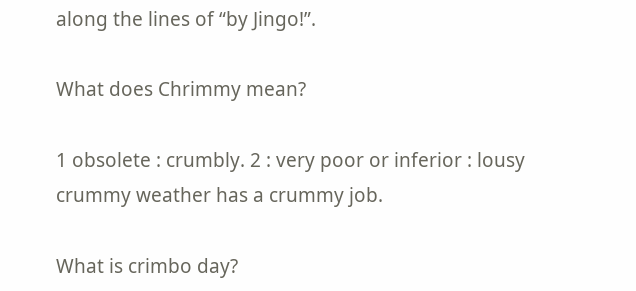along the lines of “by Jingo!”.

What does Chrimmy mean?

1 obsolete : crumbly. 2 : very poor or inferior : lousy crummy weather has a crummy job.

What is crimbo day?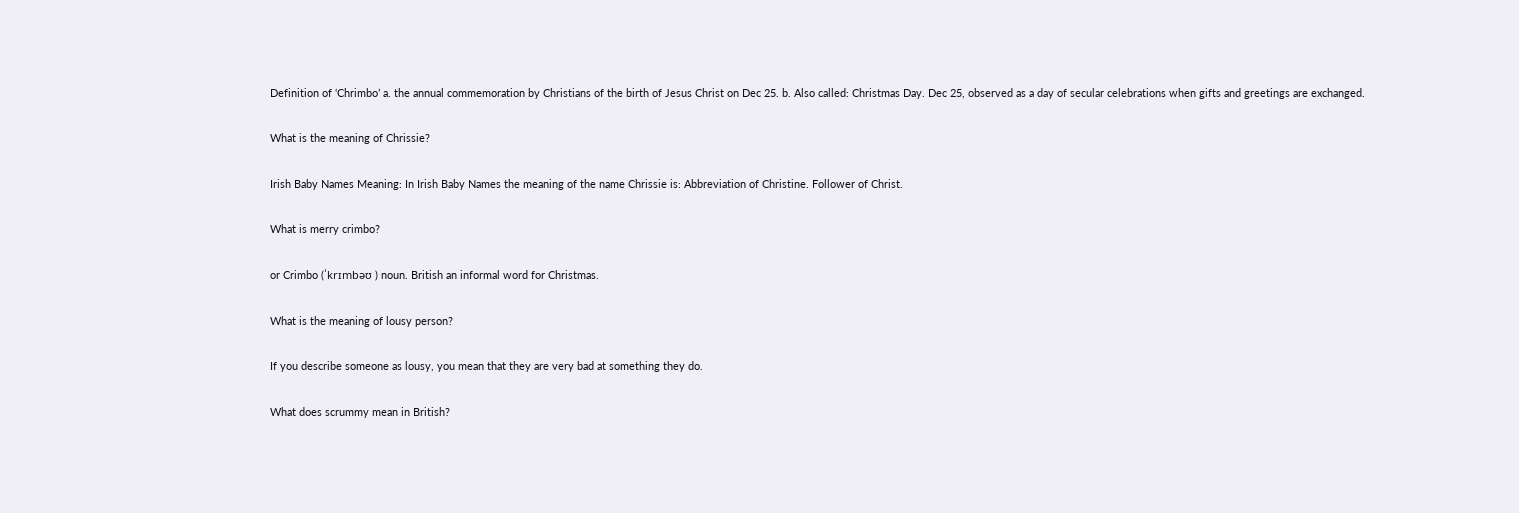Definition of ‘Chrimbo’ a. the annual commemoration by Christians of the birth of Jesus Christ on Dec 25. b. Also called: Christmas Day. Dec 25, observed as a day of secular celebrations when gifts and greetings are exchanged.

What is the meaning of Chrissie?

Irish Baby Names Meaning: In Irish Baby Names the meaning of the name Chrissie is: Abbreviation of Christine. Follower of Christ.

What is merry crimbo?

or Crimbo (ˈkrɪmbəʊ ) noun. British an informal word for Christmas.

What is the meaning of lousy person?

If you describe someone as lousy, you mean that they are very bad at something they do.

What does scrummy mean in British?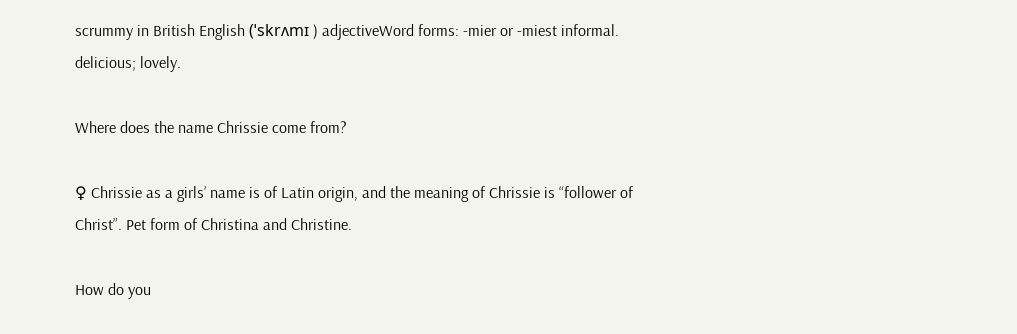scrummy in British English (ˈskrʌmɪ ) adjectiveWord forms: -mier or -miest informal. delicious; lovely.

Where does the name Chrissie come from?

♀ Chrissie as a girls’ name is of Latin origin, and the meaning of Chrissie is “follower of Christ”. Pet form of Christina and Christine.

How do you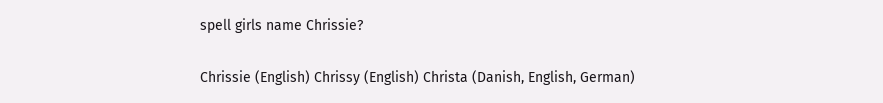spell girls name Chrissie?

Chrissie (English) Chrissy (English) Christa (Danish, English, German)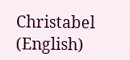Christabel (English)